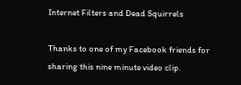Internet Filters and Dead Squirrels

Thanks to one of my Facebook friends for sharing this nine minute video clip.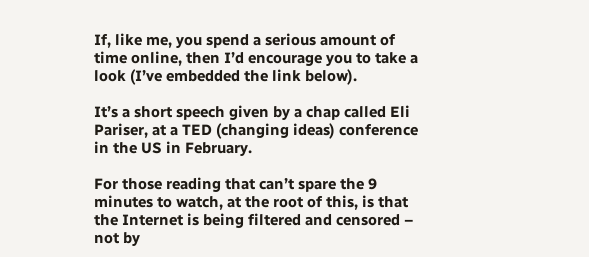If, like me, you spend a serious amount of time online, then I’d encourage you to take a look (I’ve embedded the link below).

It’s a short speech given by a chap called Eli Pariser, at a TED (changing ideas) conference in the US in February.

For those reading that can’t spare the 9 minutes to watch, at the root of this, is that the Internet is being filtered and censored – not by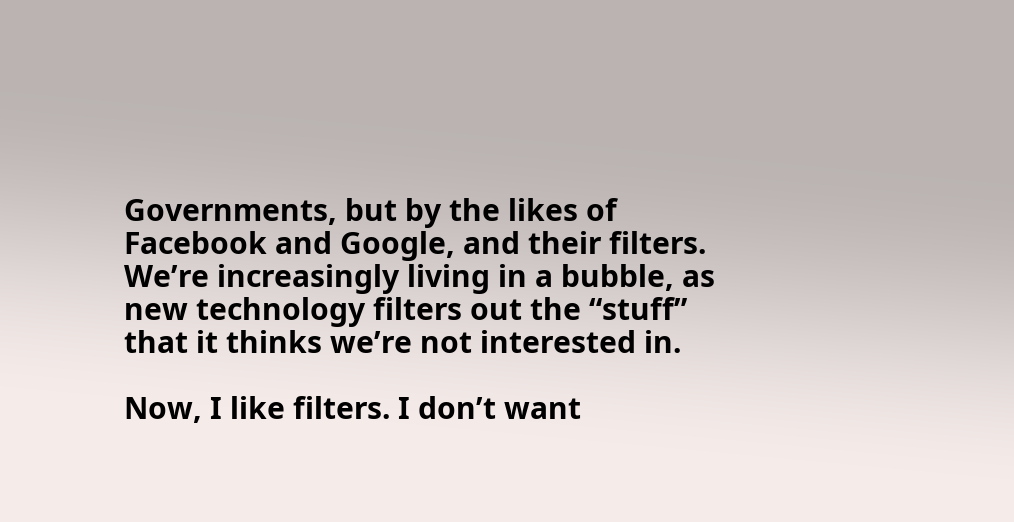Governments, but by the likes of Facebook and Google, and their filters. We’re increasingly living in a bubble, as new technology filters out the “stuff” that it thinks we’re not interested in.

Now, I like filters. I don’t want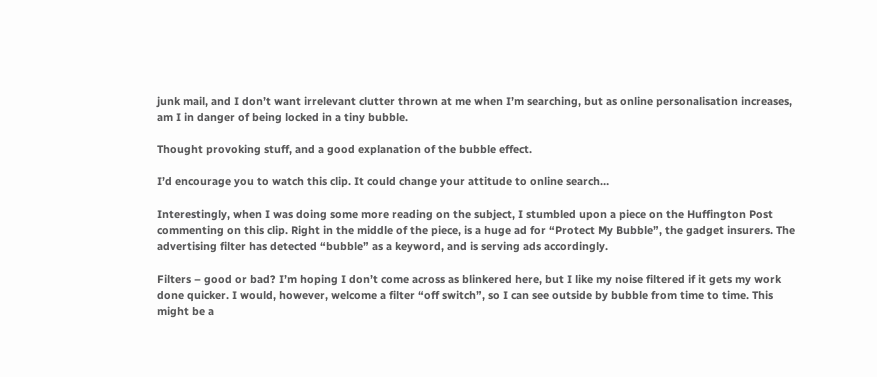junk mail, and I don’t want irrelevant clutter thrown at me when I’m searching, but as online personalisation increases, am I in danger of being locked in a tiny bubble.

Thought provoking stuff, and a good explanation of the bubble effect.

I’d encourage you to watch this clip. It could change your attitude to online search…

Interestingly, when I was doing some more reading on the subject, I stumbled upon a piece on the Huffington Post commenting on this clip. Right in the middle of the piece, is a huge ad for “Protect My Bubble”, the gadget insurers. The advertising filter has detected “bubble” as a keyword, and is serving ads accordingly.

Filters – good or bad? I’m hoping I don’t come across as blinkered here, but I like my noise filtered if it gets my work done quicker. I would, however, welcome a filter “off switch”, so I can see outside by bubble from time to time. This might be a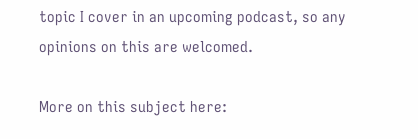topic I cover in an upcoming podcast, so any opinions on this are welcomed.

More on this subject here: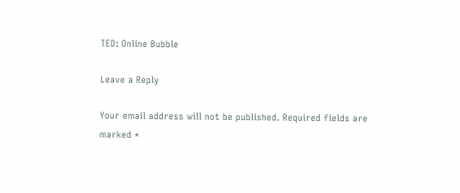TED: Online Bubble

Leave a Reply

Your email address will not be published. Required fields are marked *